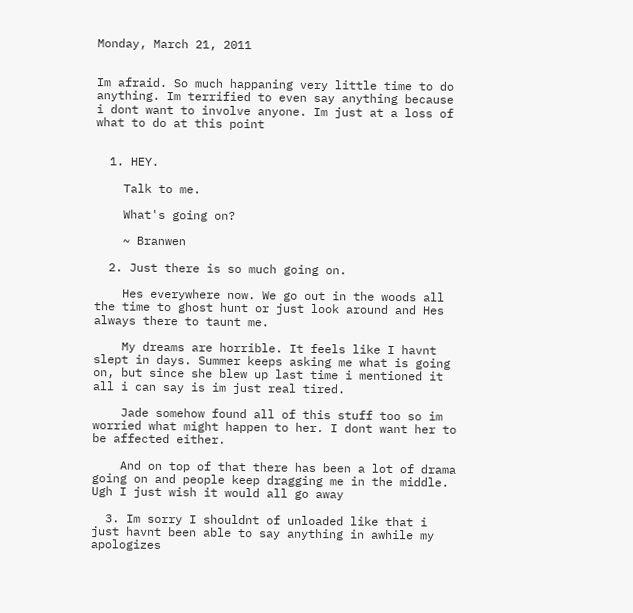Monday, March 21, 2011


Im afraid. So much happaning very little time to do anything. Im terrified to even say anything because i dont want to involve anyone. Im just at a loss of what to do at this point


  1. HEY.

    Talk to me.

    What's going on?

    ~ Branwen

  2. Just there is so much going on.

    Hes everywhere now. We go out in the woods all the time to ghost hunt or just look around and Hes always there to taunt me.

    My dreams are horrible. It feels like I havnt slept in days. Summer keeps asking me what is going on, but since she blew up last time i mentioned it all i can say is im just real tired.

    Jade somehow found all of this stuff too so im worried what might happen to her. I dont want her to be affected either.

    And on top of that there has been a lot of drama going on and people keep dragging me in the middle. Ugh I just wish it would all go away

  3. Im sorry I shouldnt of unloaded like that i just havnt been able to say anything in awhile my apologizes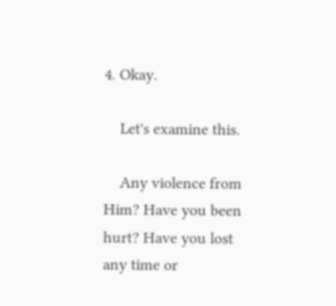4. Okay.

    Let's examine this.

    Any violence from Him? Have you been hurt? Have you lost any time or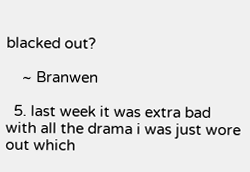blacked out?

    ~ Branwen

  5. last week it was extra bad with all the drama i was just wore out which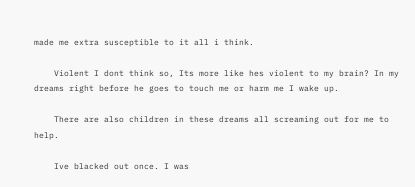made me extra susceptible to it all i think.

    Violent I dont think so, Its more like hes violent to my brain? In my dreams right before he goes to touch me or harm me I wake up.

    There are also children in these dreams all screaming out for me to help.

    Ive blacked out once. I was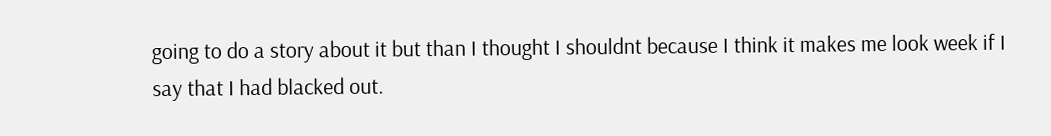going to do a story about it but than I thought I shouldnt because I think it makes me look week if I say that I had blacked out.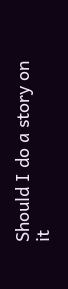Should I do a story on it